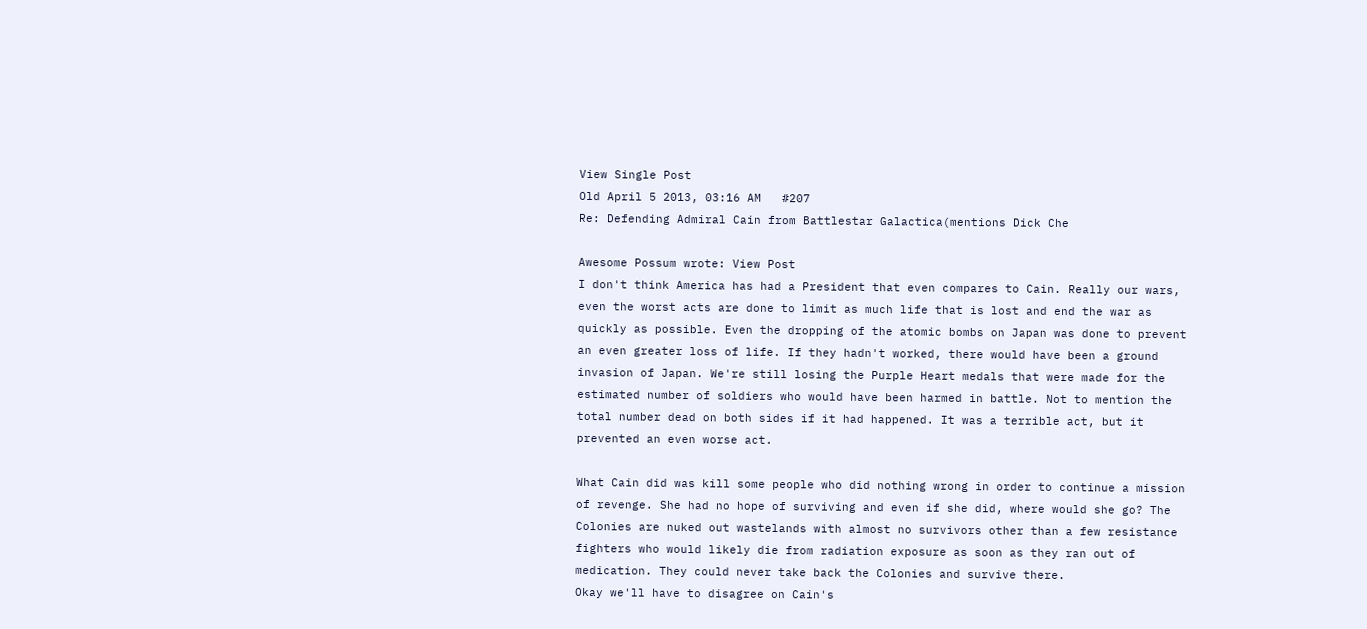View Single Post
Old April 5 2013, 03:16 AM   #207
Re: Defending Admiral Cain from Battlestar Galactica(mentions Dick Che

Awesome Possum wrote: View Post
I don't think America has had a President that even compares to Cain. Really our wars, even the worst acts are done to limit as much life that is lost and end the war as quickly as possible. Even the dropping of the atomic bombs on Japan was done to prevent an even greater loss of life. If they hadn't worked, there would have been a ground invasion of Japan. We're still losing the Purple Heart medals that were made for the estimated number of soldiers who would have been harmed in battle. Not to mention the total number dead on both sides if it had happened. It was a terrible act, but it prevented an even worse act.

What Cain did was kill some people who did nothing wrong in order to continue a mission of revenge. She had no hope of surviving and even if she did, where would she go? The Colonies are nuked out wastelands with almost no survivors other than a few resistance fighters who would likely die from radiation exposure as soon as they ran out of medication. They could never take back the Colonies and survive there.
Okay we'll have to disagree on Cain's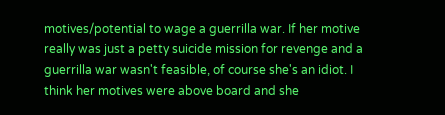motives/potential to wage a guerrilla war. If her motive really was just a petty suicide mission for revenge and a guerrilla war wasn't feasible, of course she's an idiot. I think her motives were above board and she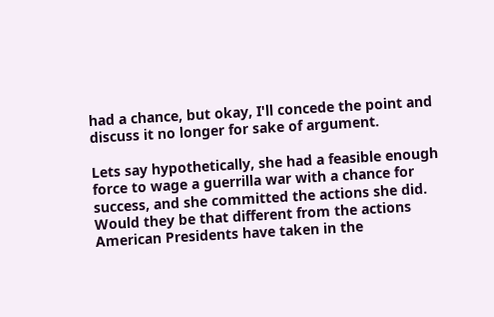had a chance, but okay, I'll concede the point and discuss it no longer for sake of argument.

Lets say hypothetically, she had a feasible enough force to wage a guerrilla war with a chance for success, and she committed the actions she did. Would they be that different from the actions American Presidents have taken in the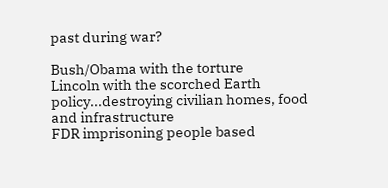past during war?

Bush/Obama with the torture
Lincoln with the scorched Earth policy...destroying civilian homes, food and infrastructure
FDR imprisoning people based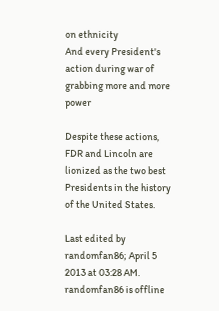on ethnicity
And every President's action during war of grabbing more and more power

Despite these actions, FDR and Lincoln are lionized as the two best Presidents in the history of the United States.

Last edited by randomfan86; April 5 2013 at 03:28 AM.
randomfan86 is offline